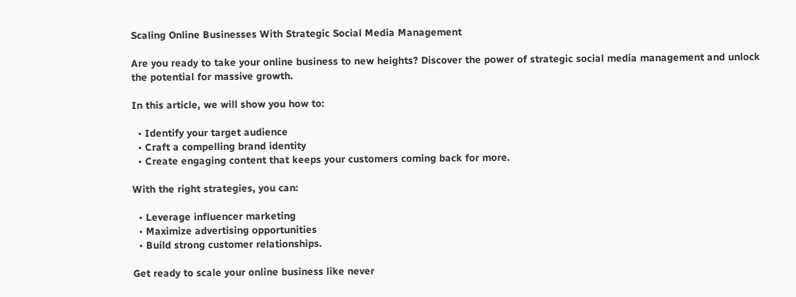Scaling Online Businesses With Strategic Social Media Management

Are you ready to take your online business to new heights? Discover the power of strategic social media management and unlock the potential for massive growth.

In this article, we will show you how to:

  • Identify your target audience
  • Craft a compelling brand identity
  • Create engaging content that keeps your customers coming back for more.

With the right strategies, you can:

  • Leverage influencer marketing
  • Maximize advertising opportunities
  • Build strong customer relationships.

Get ready to scale your online business like never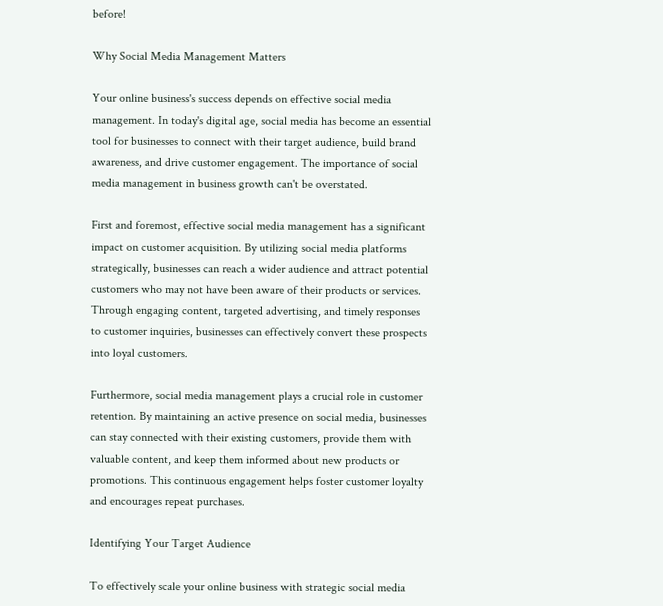before!

Why Social Media Management Matters

Your online business's success depends on effective social media management. In today's digital age, social media has become an essential tool for businesses to connect with their target audience, build brand awareness, and drive customer engagement. The importance of social media management in business growth can't be overstated.

First and foremost, effective social media management has a significant impact on customer acquisition. By utilizing social media platforms strategically, businesses can reach a wider audience and attract potential customers who may not have been aware of their products or services. Through engaging content, targeted advertising, and timely responses to customer inquiries, businesses can effectively convert these prospects into loyal customers.

Furthermore, social media management plays a crucial role in customer retention. By maintaining an active presence on social media, businesses can stay connected with their existing customers, provide them with valuable content, and keep them informed about new products or promotions. This continuous engagement helps foster customer loyalty and encourages repeat purchases.

Identifying Your Target Audience

To effectively scale your online business with strategic social media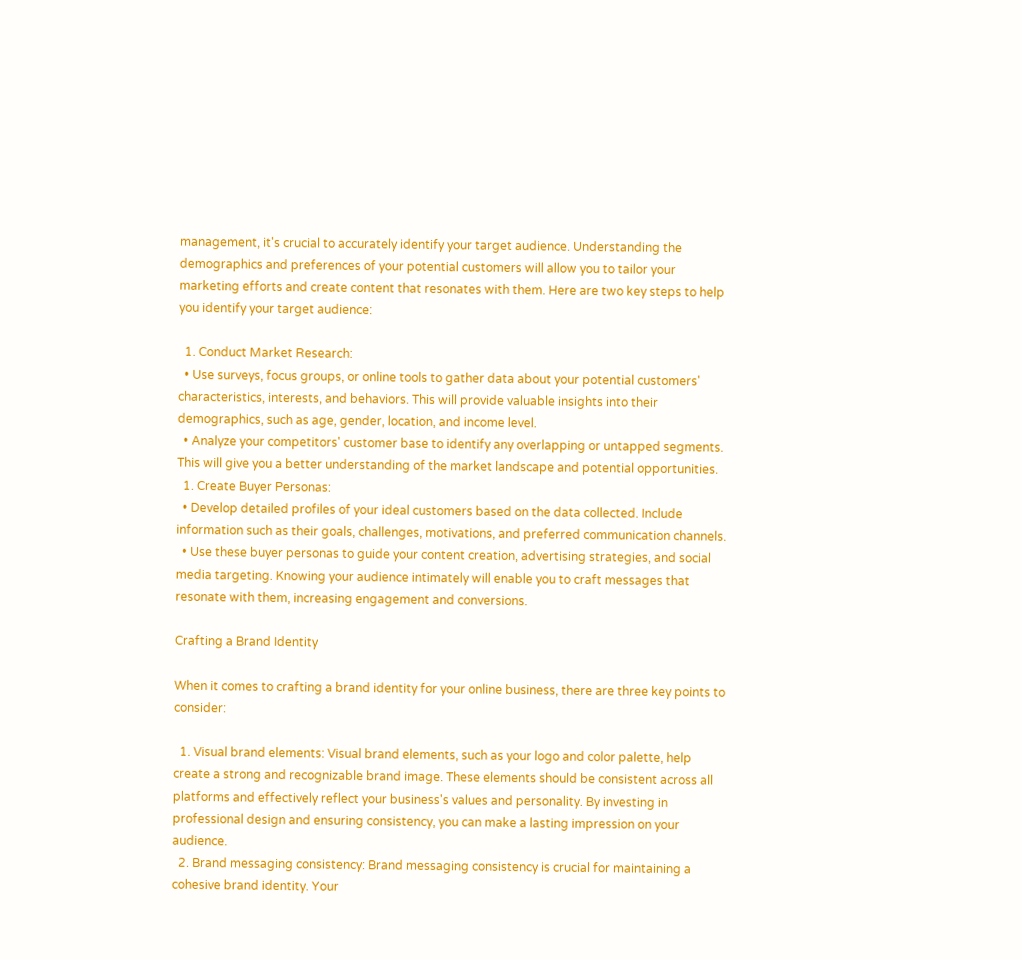management, it's crucial to accurately identify your target audience. Understanding the demographics and preferences of your potential customers will allow you to tailor your marketing efforts and create content that resonates with them. Here are two key steps to help you identify your target audience:

  1. Conduct Market Research:
  • Use surveys, focus groups, or online tools to gather data about your potential customers' characteristics, interests, and behaviors. This will provide valuable insights into their demographics, such as age, gender, location, and income level.
  • Analyze your competitors' customer base to identify any overlapping or untapped segments. This will give you a better understanding of the market landscape and potential opportunities.
  1. Create Buyer Personas:
  • Develop detailed profiles of your ideal customers based on the data collected. Include information such as their goals, challenges, motivations, and preferred communication channels.
  • Use these buyer personas to guide your content creation, advertising strategies, and social media targeting. Knowing your audience intimately will enable you to craft messages that resonate with them, increasing engagement and conversions.

Crafting a Brand Identity

When it comes to crafting a brand identity for your online business, there are three key points to consider:

  1. Visual brand elements: Visual brand elements, such as your logo and color palette, help create a strong and recognizable brand image. These elements should be consistent across all platforms and effectively reflect your business's values and personality. By investing in professional design and ensuring consistency, you can make a lasting impression on your audience.
  2. Brand messaging consistency: Brand messaging consistency is crucial for maintaining a cohesive brand identity. Your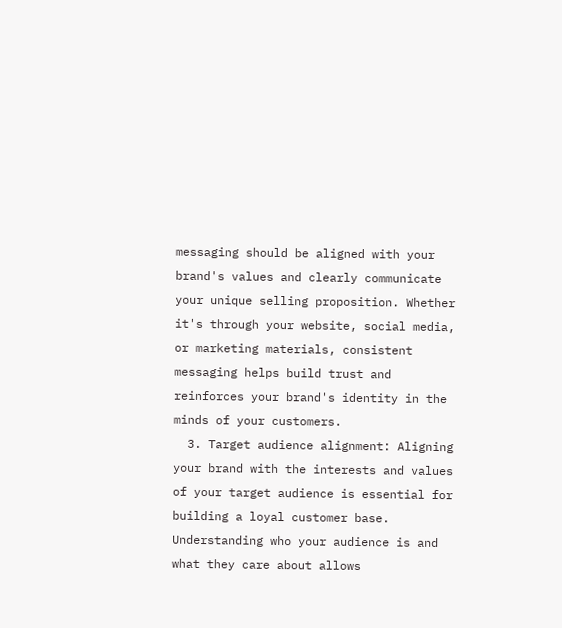messaging should be aligned with your brand's values and clearly communicate your unique selling proposition. Whether it's through your website, social media, or marketing materials, consistent messaging helps build trust and reinforces your brand's identity in the minds of your customers.
  3. Target audience alignment: Aligning your brand with the interests and values of your target audience is essential for building a loyal customer base. Understanding who your audience is and what they care about allows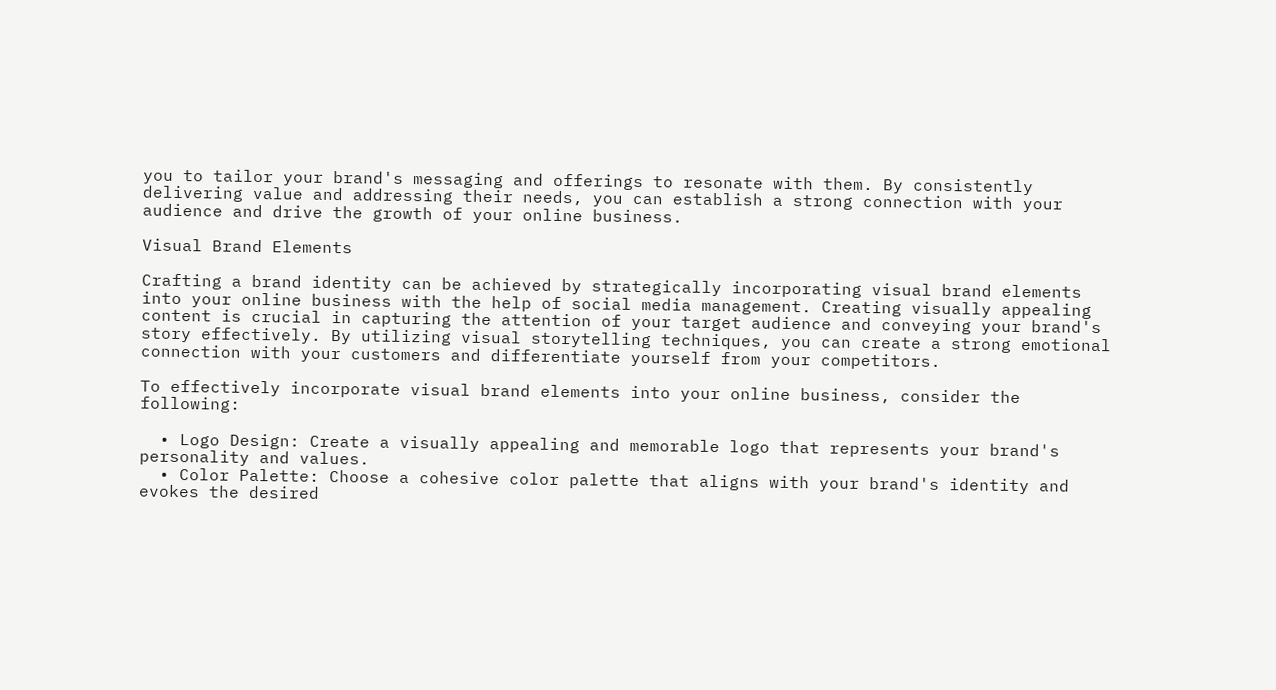you to tailor your brand's messaging and offerings to resonate with them. By consistently delivering value and addressing their needs, you can establish a strong connection with your audience and drive the growth of your online business.

Visual Brand Elements

Crafting a brand identity can be achieved by strategically incorporating visual brand elements into your online business with the help of social media management. Creating visually appealing content is crucial in capturing the attention of your target audience and conveying your brand's story effectively. By utilizing visual storytelling techniques, you can create a strong emotional connection with your customers and differentiate yourself from your competitors.

To effectively incorporate visual brand elements into your online business, consider the following:

  • Logo Design: Create a visually appealing and memorable logo that represents your brand's personality and values.
  • Color Palette: Choose a cohesive color palette that aligns with your brand's identity and evokes the desired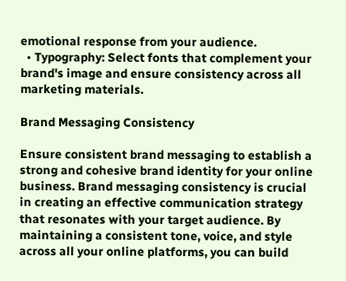emotional response from your audience.
  • Typography: Select fonts that complement your brand's image and ensure consistency across all marketing materials.

Brand Messaging Consistency

Ensure consistent brand messaging to establish a strong and cohesive brand identity for your online business. Brand messaging consistency is crucial in creating an effective communication strategy that resonates with your target audience. By maintaining a consistent tone, voice, and style across all your online platforms, you can build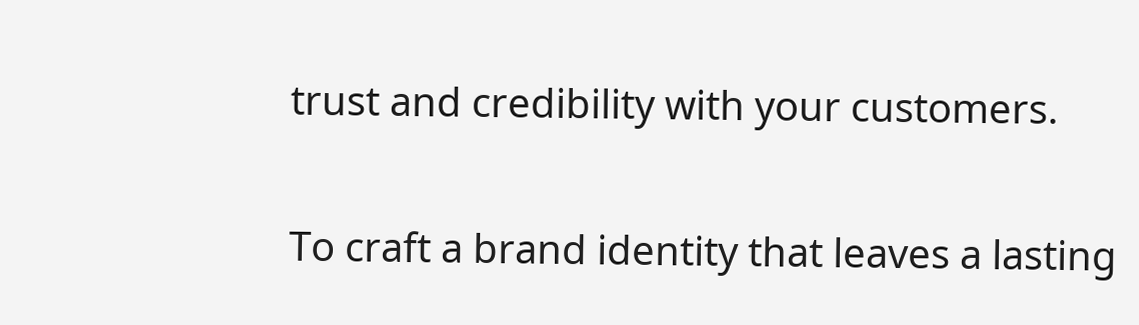trust and credibility with your customers.

To craft a brand identity that leaves a lasting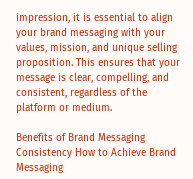impression, it is essential to align your brand messaging with your values, mission, and unique selling proposition. This ensures that your message is clear, compelling, and consistent, regardless of the platform or medium.

Benefits of Brand Messaging Consistency How to Achieve Brand Messaging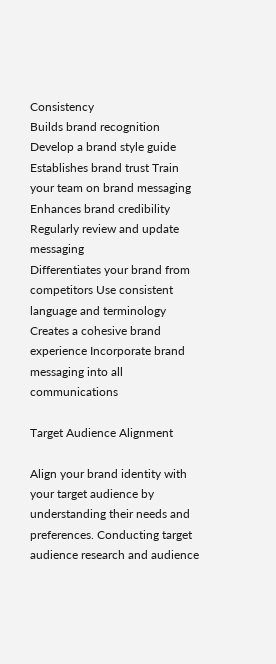Consistency
Builds brand recognition Develop a brand style guide
Establishes brand trust Train your team on brand messaging
Enhances brand credibility Regularly review and update messaging
Differentiates your brand from competitors Use consistent language and terminology
Creates a cohesive brand experience Incorporate brand messaging into all communications

Target Audience Alignment

Align your brand identity with your target audience by understanding their needs and preferences. Conducting target audience research and audience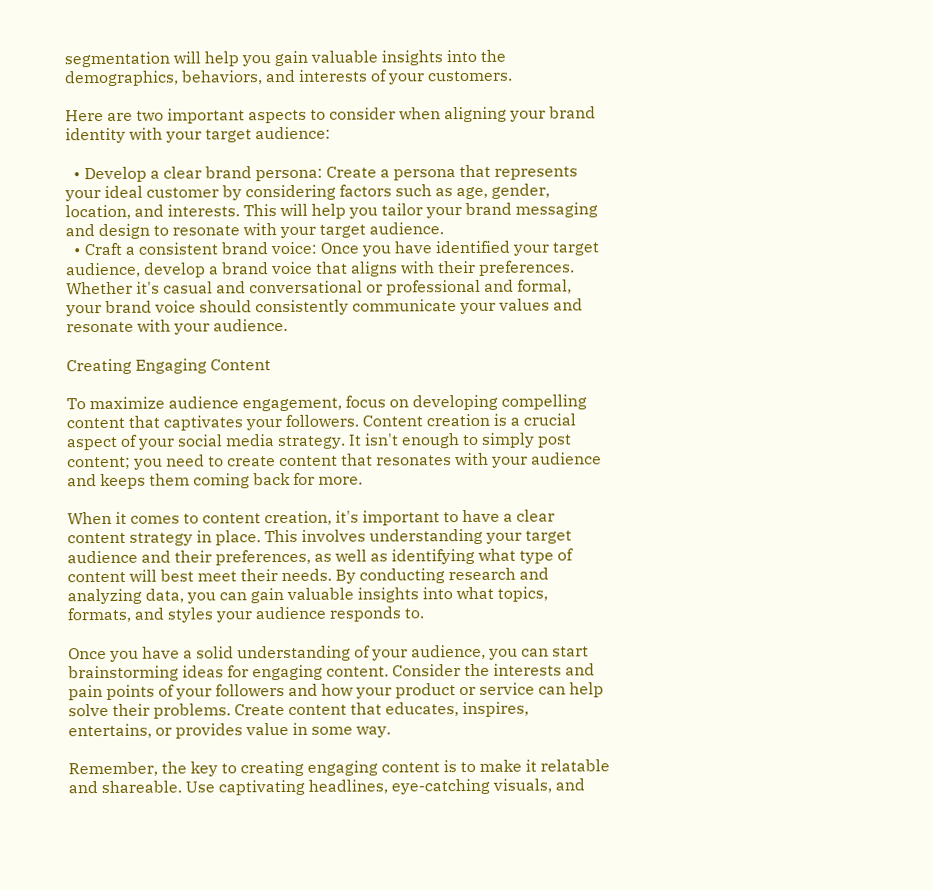segmentation will help you gain valuable insights into the demographics, behaviors, and interests of your customers.

Here are two important aspects to consider when aligning your brand identity with your target audience:

  • Develop a clear brand persona: Create a persona that represents your ideal customer by considering factors such as age, gender, location, and interests. This will help you tailor your brand messaging and design to resonate with your target audience.
  • Craft a consistent brand voice: Once you have identified your target audience, develop a brand voice that aligns with their preferences. Whether it's casual and conversational or professional and formal, your brand voice should consistently communicate your values and resonate with your audience.

Creating Engaging Content

To maximize audience engagement, focus on developing compelling content that captivates your followers. Content creation is a crucial aspect of your social media strategy. It isn't enough to simply post content; you need to create content that resonates with your audience and keeps them coming back for more.

When it comes to content creation, it's important to have a clear content strategy in place. This involves understanding your target audience and their preferences, as well as identifying what type of content will best meet their needs. By conducting research and analyzing data, you can gain valuable insights into what topics, formats, and styles your audience responds to.

Once you have a solid understanding of your audience, you can start brainstorming ideas for engaging content. Consider the interests and pain points of your followers and how your product or service can help solve their problems. Create content that educates, inspires, entertains, or provides value in some way.

Remember, the key to creating engaging content is to make it relatable and shareable. Use captivating headlines, eye-catching visuals, and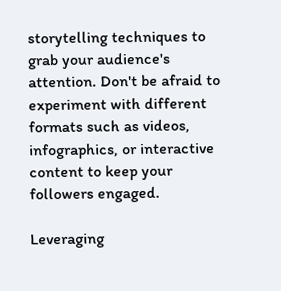storytelling techniques to grab your audience's attention. Don't be afraid to experiment with different formats such as videos, infographics, or interactive content to keep your followers engaged.

Leveraging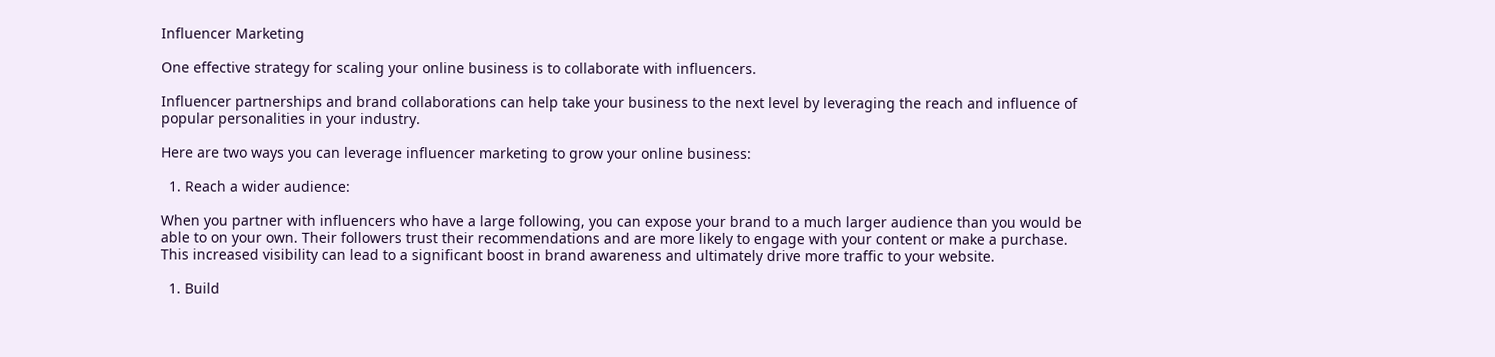Influencer Marketing

One effective strategy for scaling your online business is to collaborate with influencers.

Influencer partnerships and brand collaborations can help take your business to the next level by leveraging the reach and influence of popular personalities in your industry.

Here are two ways you can leverage influencer marketing to grow your online business:

  1. Reach a wider audience:

When you partner with influencers who have a large following, you can expose your brand to a much larger audience than you would be able to on your own. Their followers trust their recommendations and are more likely to engage with your content or make a purchase. This increased visibility can lead to a significant boost in brand awareness and ultimately drive more traffic to your website.

  1. Build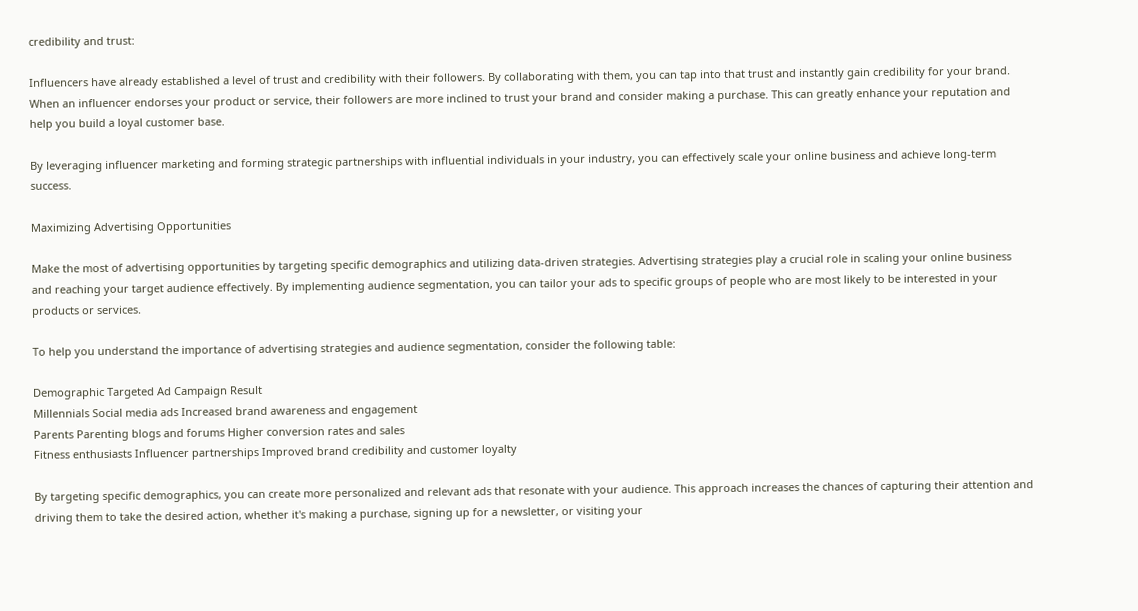credibility and trust:

Influencers have already established a level of trust and credibility with their followers. By collaborating with them, you can tap into that trust and instantly gain credibility for your brand. When an influencer endorses your product or service, their followers are more inclined to trust your brand and consider making a purchase. This can greatly enhance your reputation and help you build a loyal customer base.

By leveraging influencer marketing and forming strategic partnerships with influential individuals in your industry, you can effectively scale your online business and achieve long-term success.

Maximizing Advertising Opportunities

Make the most of advertising opportunities by targeting specific demographics and utilizing data-driven strategies. Advertising strategies play a crucial role in scaling your online business and reaching your target audience effectively. By implementing audience segmentation, you can tailor your ads to specific groups of people who are most likely to be interested in your products or services.

To help you understand the importance of advertising strategies and audience segmentation, consider the following table:

Demographic Targeted Ad Campaign Result
Millennials Social media ads Increased brand awareness and engagement
Parents Parenting blogs and forums Higher conversion rates and sales
Fitness enthusiasts Influencer partnerships Improved brand credibility and customer loyalty

By targeting specific demographics, you can create more personalized and relevant ads that resonate with your audience. This approach increases the chances of capturing their attention and driving them to take the desired action, whether it's making a purchase, signing up for a newsletter, or visiting your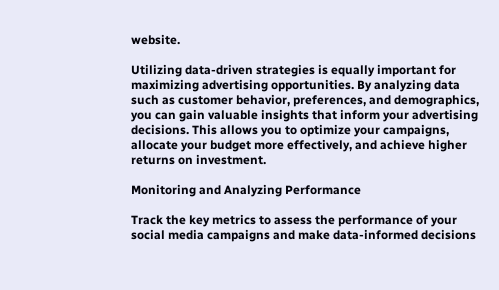website.

Utilizing data-driven strategies is equally important for maximizing advertising opportunities. By analyzing data such as customer behavior, preferences, and demographics, you can gain valuable insights that inform your advertising decisions. This allows you to optimize your campaigns, allocate your budget more effectively, and achieve higher returns on investment.

Monitoring and Analyzing Performance

Track the key metrics to assess the performance of your social media campaigns and make data-informed decisions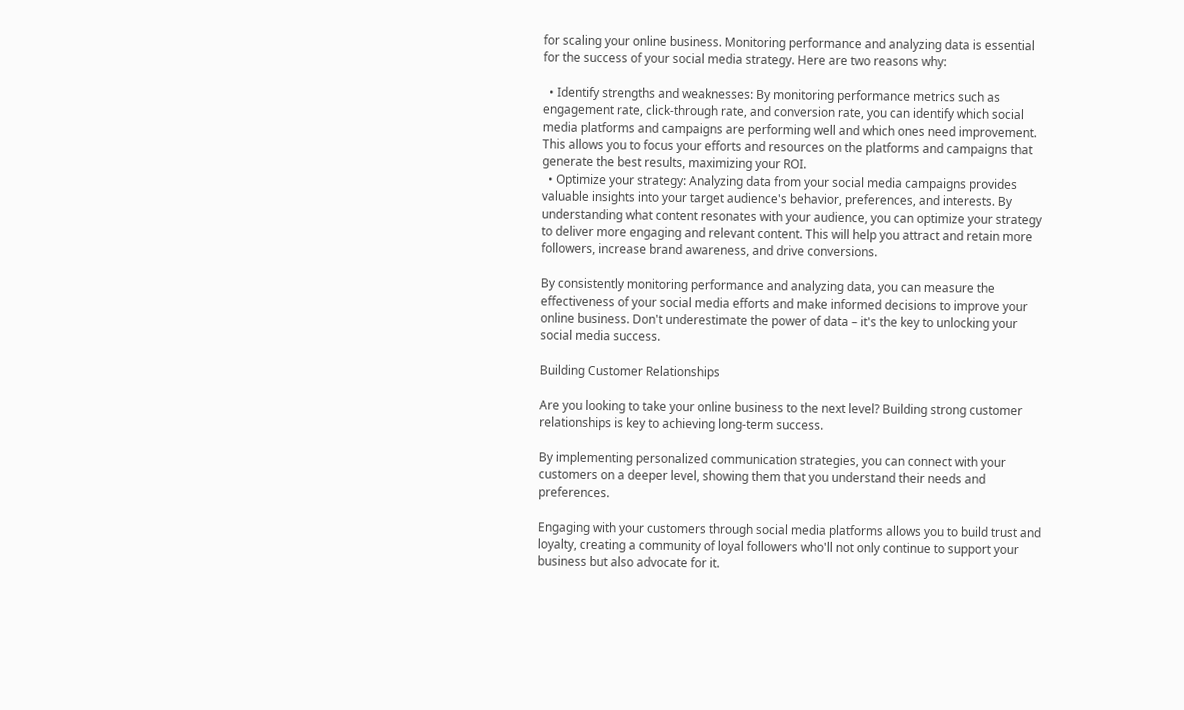for scaling your online business. Monitoring performance and analyzing data is essential for the success of your social media strategy. Here are two reasons why:

  • Identify strengths and weaknesses: By monitoring performance metrics such as engagement rate, click-through rate, and conversion rate, you can identify which social media platforms and campaigns are performing well and which ones need improvement. This allows you to focus your efforts and resources on the platforms and campaigns that generate the best results, maximizing your ROI.
  • Optimize your strategy: Analyzing data from your social media campaigns provides valuable insights into your target audience's behavior, preferences, and interests. By understanding what content resonates with your audience, you can optimize your strategy to deliver more engaging and relevant content. This will help you attract and retain more followers, increase brand awareness, and drive conversions.

By consistently monitoring performance and analyzing data, you can measure the effectiveness of your social media efforts and make informed decisions to improve your online business. Don't underestimate the power of data – it's the key to unlocking your social media success.

Building Customer Relationships

Are you looking to take your online business to the next level? Building strong customer relationships is key to achieving long-term success.

By implementing personalized communication strategies, you can connect with your customers on a deeper level, showing them that you understand their needs and preferences.

Engaging with your customers through social media platforms allows you to build trust and loyalty, creating a community of loyal followers who'll not only continue to support your business but also advocate for it.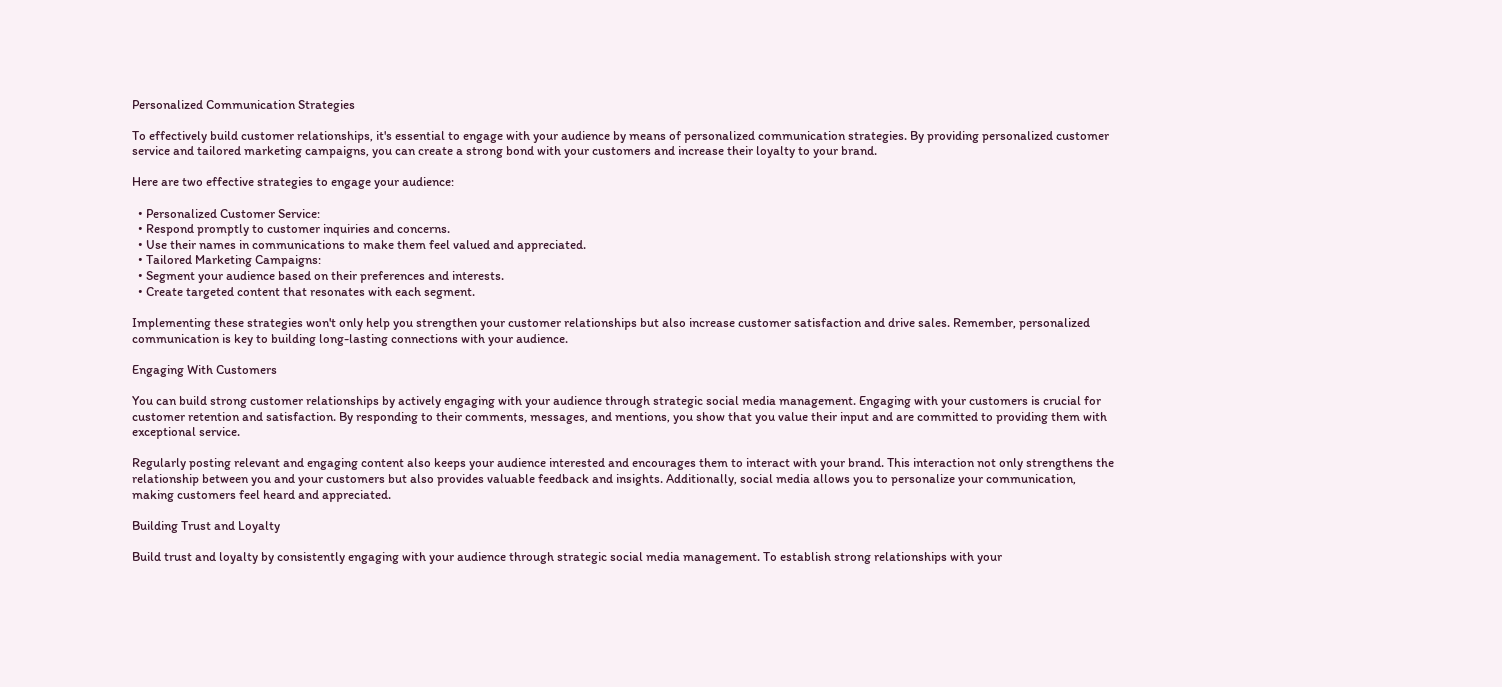Personalized Communication Strategies

To effectively build customer relationships, it's essential to engage with your audience by means of personalized communication strategies. By providing personalized customer service and tailored marketing campaigns, you can create a strong bond with your customers and increase their loyalty to your brand.

Here are two effective strategies to engage your audience:

  • Personalized Customer Service:
  • Respond promptly to customer inquiries and concerns.
  • Use their names in communications to make them feel valued and appreciated.
  • Tailored Marketing Campaigns:
  • Segment your audience based on their preferences and interests.
  • Create targeted content that resonates with each segment.

Implementing these strategies won't only help you strengthen your customer relationships but also increase customer satisfaction and drive sales. Remember, personalized communication is key to building long-lasting connections with your audience.

Engaging With Customers

You can build strong customer relationships by actively engaging with your audience through strategic social media management. Engaging with your customers is crucial for customer retention and satisfaction. By responding to their comments, messages, and mentions, you show that you value their input and are committed to providing them with exceptional service.

Regularly posting relevant and engaging content also keeps your audience interested and encourages them to interact with your brand. This interaction not only strengthens the relationship between you and your customers but also provides valuable feedback and insights. Additionally, social media allows you to personalize your communication, making customers feel heard and appreciated.

Building Trust and Loyalty

Build trust and loyalty by consistently engaging with your audience through strategic social media management. To establish strong relationships with your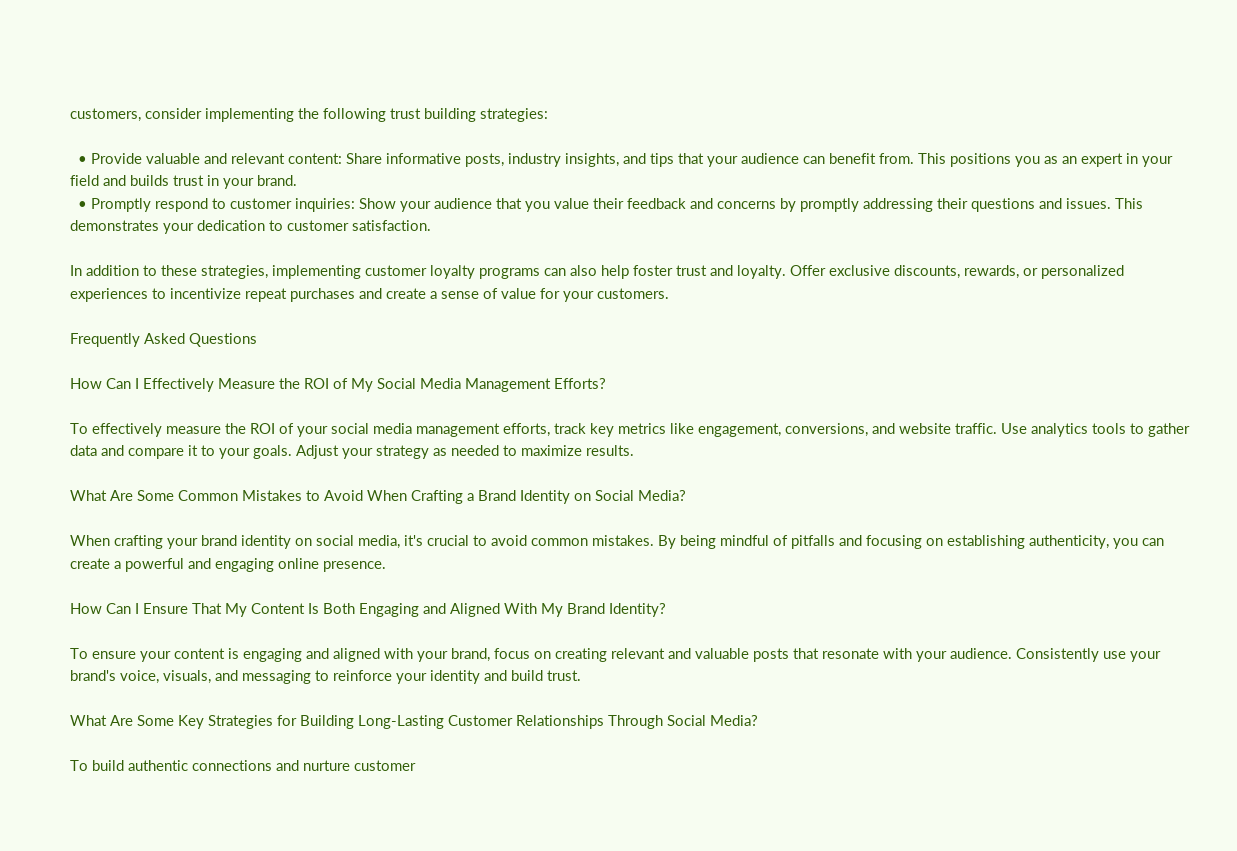customers, consider implementing the following trust building strategies:

  • Provide valuable and relevant content: Share informative posts, industry insights, and tips that your audience can benefit from. This positions you as an expert in your field and builds trust in your brand.
  • Promptly respond to customer inquiries: Show your audience that you value their feedback and concerns by promptly addressing their questions and issues. This demonstrates your dedication to customer satisfaction.

In addition to these strategies, implementing customer loyalty programs can also help foster trust and loyalty. Offer exclusive discounts, rewards, or personalized experiences to incentivize repeat purchases and create a sense of value for your customers.

Frequently Asked Questions

How Can I Effectively Measure the ROI of My Social Media Management Efforts?

To effectively measure the ROI of your social media management efforts, track key metrics like engagement, conversions, and website traffic. Use analytics tools to gather data and compare it to your goals. Adjust your strategy as needed to maximize results.

What Are Some Common Mistakes to Avoid When Crafting a Brand Identity on Social Media?

When crafting your brand identity on social media, it's crucial to avoid common mistakes. By being mindful of pitfalls and focusing on establishing authenticity, you can create a powerful and engaging online presence.

How Can I Ensure That My Content Is Both Engaging and Aligned With My Brand Identity?

To ensure your content is engaging and aligned with your brand, focus on creating relevant and valuable posts that resonate with your audience. Consistently use your brand's voice, visuals, and messaging to reinforce your identity and build trust.

What Are Some Key Strategies for Building Long-Lasting Customer Relationships Through Social Media?

To build authentic connections and nurture customer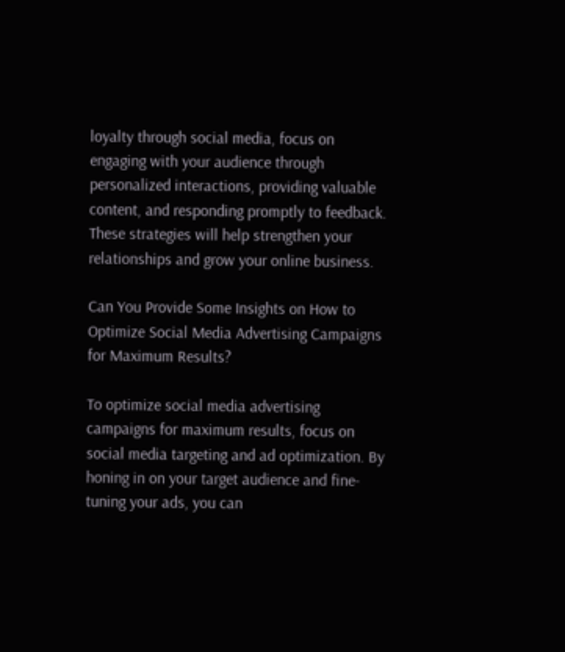loyalty through social media, focus on engaging with your audience through personalized interactions, providing valuable content, and responding promptly to feedback. These strategies will help strengthen your relationships and grow your online business.

Can You Provide Some Insights on How to Optimize Social Media Advertising Campaigns for Maximum Results?

To optimize social media advertising campaigns for maximum results, focus on social media targeting and ad optimization. By honing in on your target audience and fine-tuning your ads, you can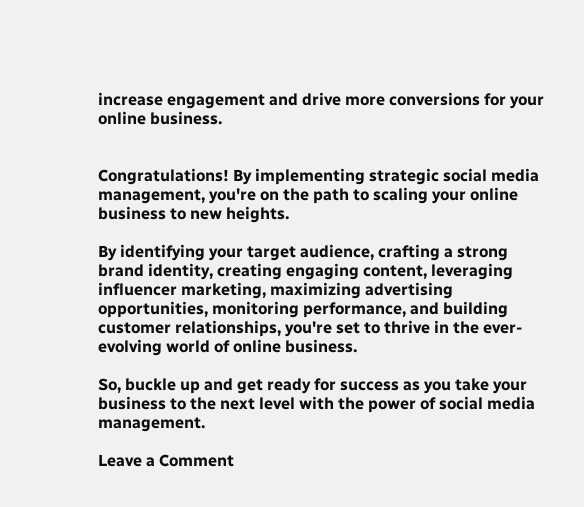increase engagement and drive more conversions for your online business.


Congratulations! By implementing strategic social media management, you're on the path to scaling your online business to new heights.

By identifying your target audience, crafting a strong brand identity, creating engaging content, leveraging influencer marketing, maximizing advertising opportunities, monitoring performance, and building customer relationships, you're set to thrive in the ever-evolving world of online business.

So, buckle up and get ready for success as you take your business to the next level with the power of social media management.

Leave a Comment